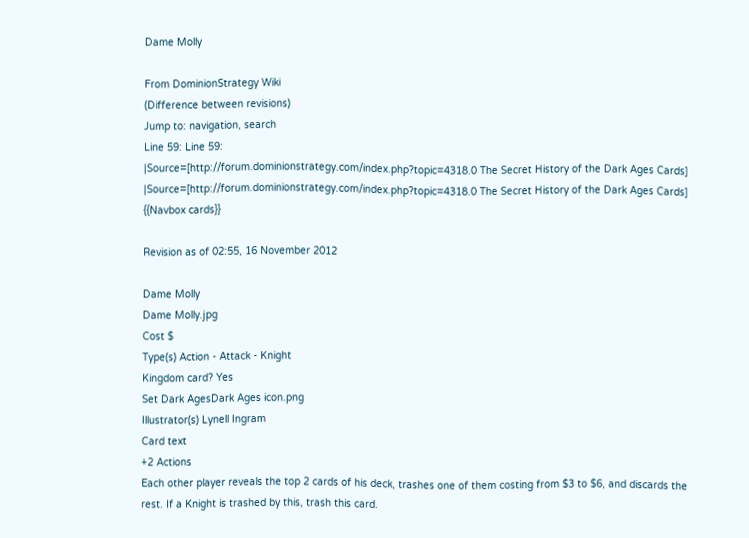Dame Molly

From DominionStrategy Wiki
(Difference between revisions)
Jump to: navigation, search
Line 59: Line 59:
|Source=[http://forum.dominionstrategy.com/index.php?topic=4318.0 The Secret History of the Dark Ages Cards]
|Source=[http://forum.dominionstrategy.com/index.php?topic=4318.0 The Secret History of the Dark Ages Cards]
{{Navbox cards}}

Revision as of 02:55, 16 November 2012

Dame Molly
Dame Molly.jpg
Cost $
Type(s) Action - Attack - Knight
Kingdom card? Yes
Set Dark AgesDark Ages icon.png
Illustrator(s) Lynell Ingram
Card text
+2 Actions
Each other player reveals the top 2 cards of his deck, trashes one of them costing from $3 to $6, and discards the rest. If a Knight is trashed by this, trash this card.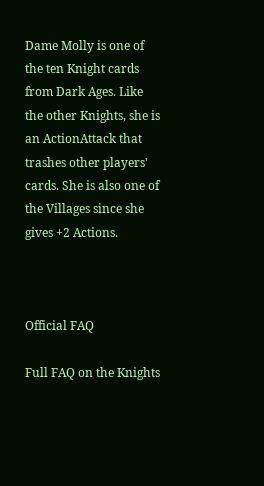Dame Molly is one of the ten Knight cards from Dark Ages. Like the other Knights, she is an ActionAttack that trashes other players' cards. She is also one of the Villages since she gives +2 Actions.



Official FAQ

Full FAQ on the Knights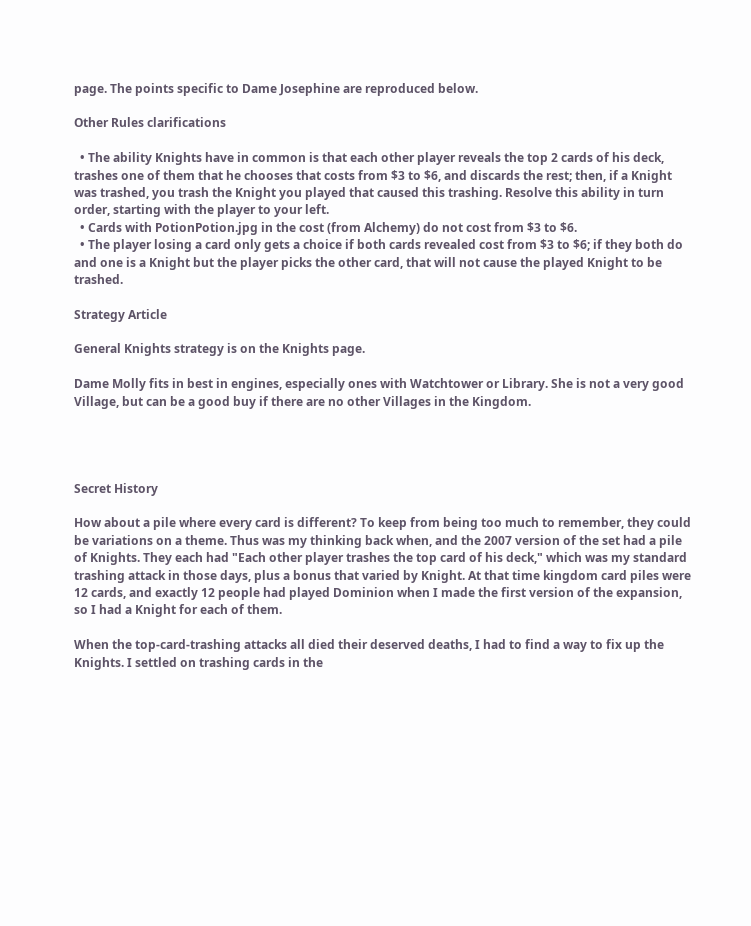page. The points specific to Dame Josephine are reproduced below.

Other Rules clarifications

  • The ability Knights have in common is that each other player reveals the top 2 cards of his deck, trashes one of them that he chooses that costs from $3 to $6, and discards the rest; then, if a Knight was trashed, you trash the Knight you played that caused this trashing. Resolve this ability in turn order, starting with the player to your left.
  • Cards with PotionPotion.jpg in the cost (from Alchemy) do not cost from $3 to $6.
  • The player losing a card only gets a choice if both cards revealed cost from $3 to $6; if they both do and one is a Knight but the player picks the other card, that will not cause the played Knight to be trashed.

Strategy Article

General Knights strategy is on the Knights page.

Dame Molly fits in best in engines, especially ones with Watchtower or Library. She is not a very good Village, but can be a good buy if there are no other Villages in the Kingdom.




Secret History

How about a pile where every card is different? To keep from being too much to remember, they could be variations on a theme. Thus was my thinking back when, and the 2007 version of the set had a pile of Knights. They each had "Each other player trashes the top card of his deck," which was my standard trashing attack in those days, plus a bonus that varied by Knight. At that time kingdom card piles were 12 cards, and exactly 12 people had played Dominion when I made the first version of the expansion, so I had a Knight for each of them.

When the top-card-trashing attacks all died their deserved deaths, I had to find a way to fix up the Knights. I settled on trashing cards in the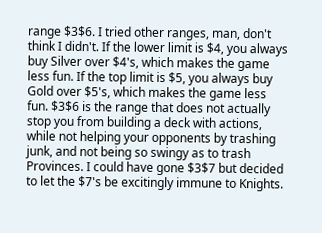range $3$6. I tried other ranges, man, don't think I didn't. If the lower limit is $4, you always buy Silver over $4's, which makes the game less fun. If the top limit is $5, you always buy Gold over $5's, which makes the game less fun. $3$6 is the range that does not actually stop you from building a deck with actions, while not helping your opponents by trashing junk, and not being so swingy as to trash Provinces. I could have gone $3$7 but decided to let the $7's be excitingly immune to Knights.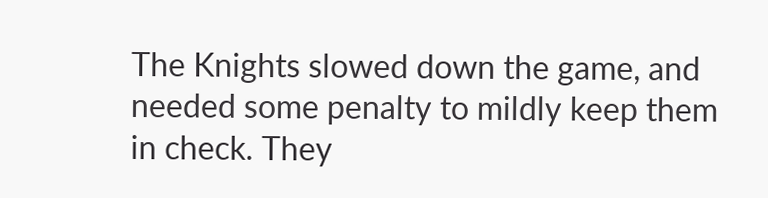The Knights slowed down the game, and needed some penalty to mildly keep them in check. They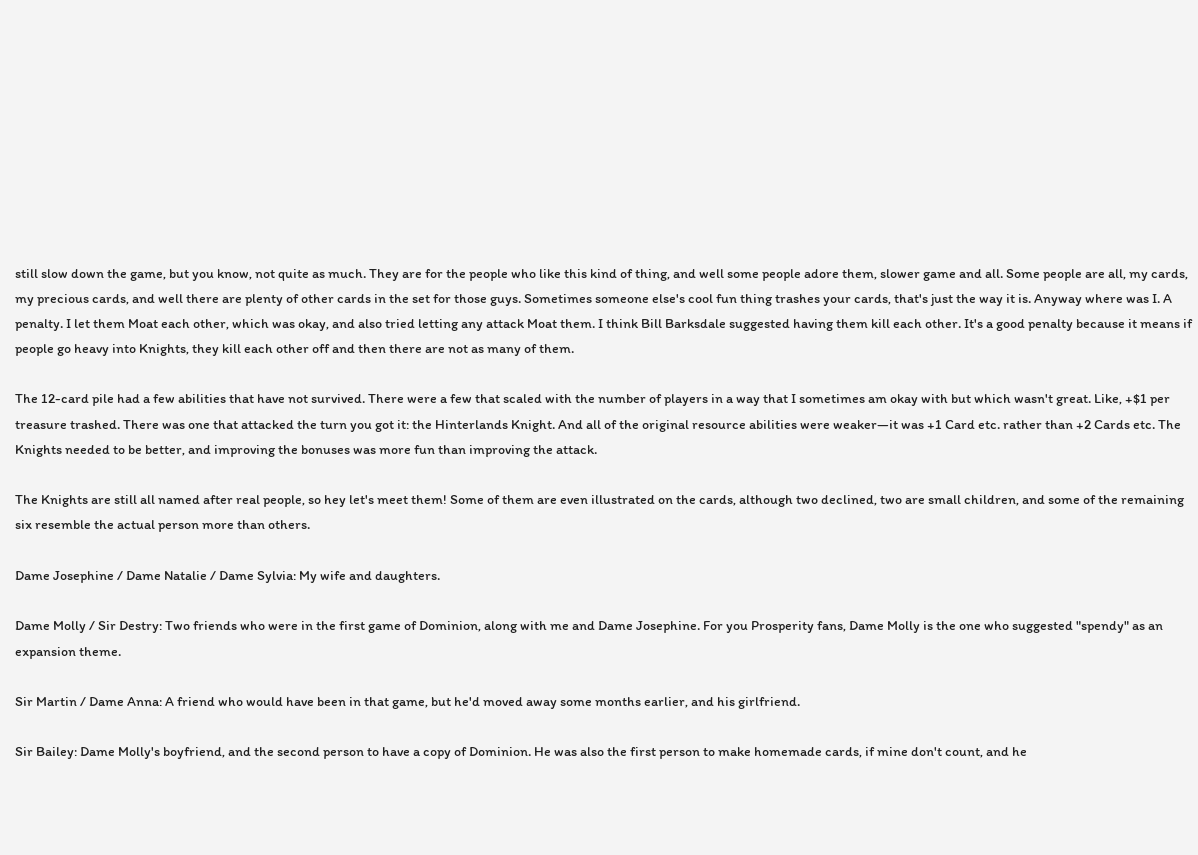still slow down the game, but you know, not quite as much. They are for the people who like this kind of thing, and well some people adore them, slower game and all. Some people are all, my cards, my precious cards, and well there are plenty of other cards in the set for those guys. Sometimes someone else's cool fun thing trashes your cards, that's just the way it is. Anyway where was I. A penalty. I let them Moat each other, which was okay, and also tried letting any attack Moat them. I think Bill Barksdale suggested having them kill each other. It's a good penalty because it means if people go heavy into Knights, they kill each other off and then there are not as many of them.

The 12-card pile had a few abilities that have not survived. There were a few that scaled with the number of players in a way that I sometimes am okay with but which wasn't great. Like, +$1 per treasure trashed. There was one that attacked the turn you got it: the Hinterlands Knight. And all of the original resource abilities were weaker—it was +1 Card etc. rather than +2 Cards etc. The Knights needed to be better, and improving the bonuses was more fun than improving the attack.

The Knights are still all named after real people, so hey let's meet them! Some of them are even illustrated on the cards, although two declined, two are small children, and some of the remaining six resemble the actual person more than others.

Dame Josephine / Dame Natalie / Dame Sylvia: My wife and daughters.

Dame Molly / Sir Destry: Two friends who were in the first game of Dominion, along with me and Dame Josephine. For you Prosperity fans, Dame Molly is the one who suggested "spendy" as an expansion theme.

Sir Martin / Dame Anna: A friend who would have been in that game, but he'd moved away some months earlier, and his girlfriend.

Sir Bailey: Dame Molly's boyfriend, and the second person to have a copy of Dominion. He was also the first person to make homemade cards, if mine don't count, and he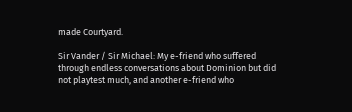made Courtyard.

Sir Vander / Sir Michael: My e-friend who suffered through endless conversations about Dominion but did not playtest much, and another e-friend who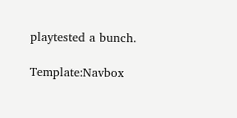playtested a bunch.

Template:Navbox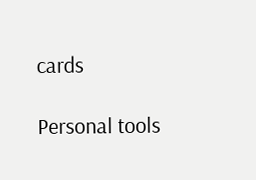cards

Personal tools